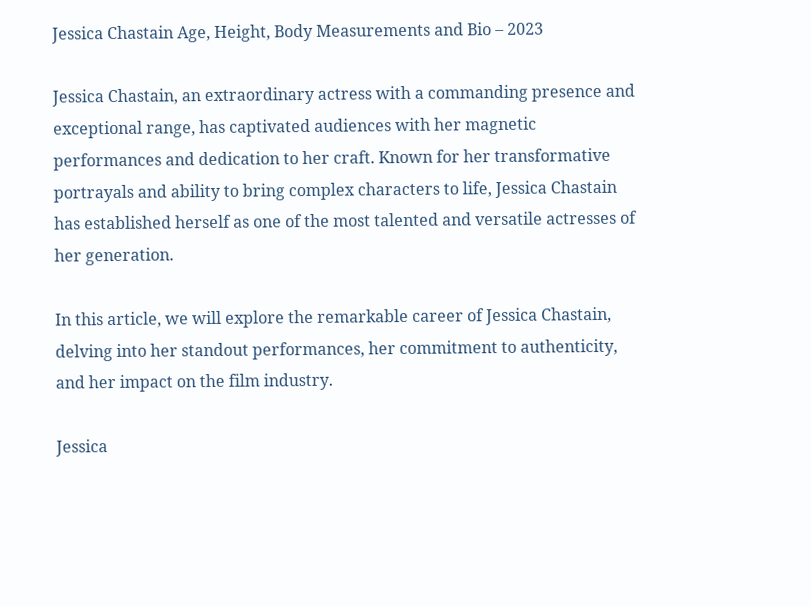Jessica Chastain Age, Height, Body Measurements and Bio – 2023

Jessica Chastain, an extraordinary actress with a commanding presence and exceptional range, has captivated audiences with her magnetic performances and dedication to her craft. Known for her transformative portrayals and ability to bring complex characters to life, Jessica Chastain has established herself as one of the most talented and versatile actresses of her generation.

In this article, we will explore the remarkable career of Jessica Chastain, delving into her standout performances, her commitment to authenticity, and her impact on the film industry.

Jessica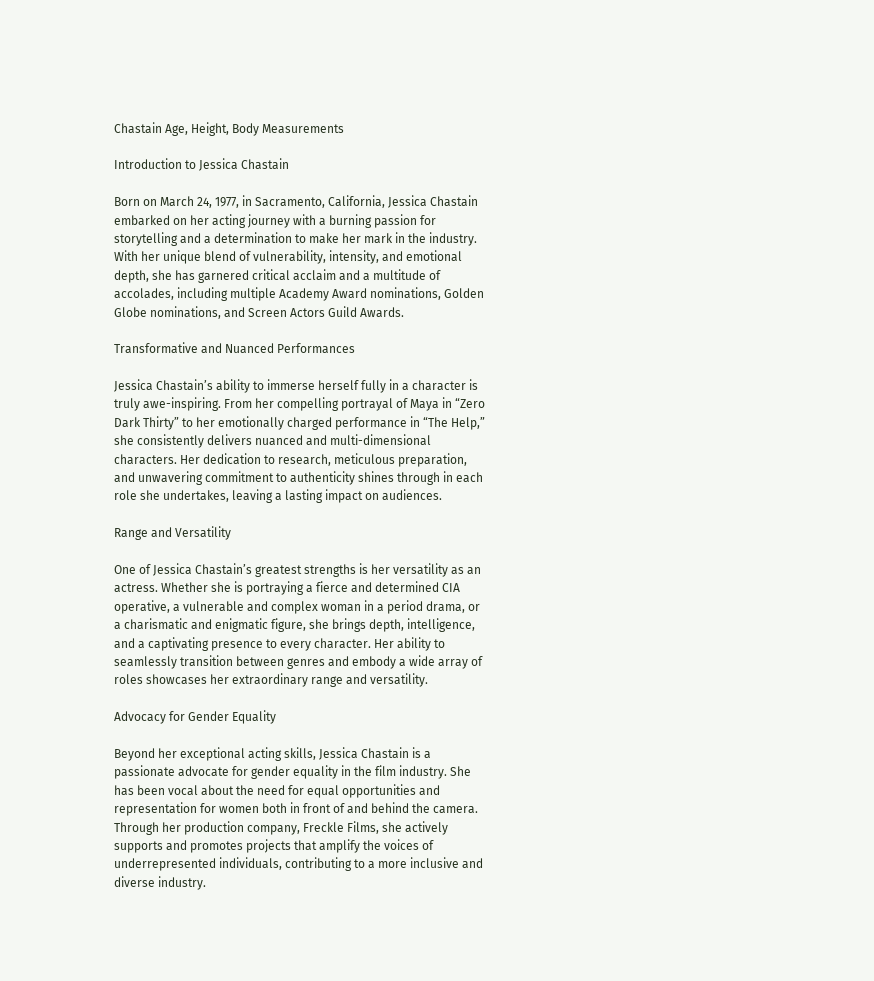Chastain Age, Height, Body Measurements

Introduction to Jessica Chastain

Born on March 24, 1977, in Sacramento, California, Jessica Chastain embarked on her acting journey with a burning passion for storytelling and a determination to make her mark in the industry. With her unique blend of vulnerability, intensity, and emotional depth, she has garnered critical acclaim and a multitude of accolades, including multiple Academy Award nominations, Golden Globe nominations, and Screen Actors Guild Awards.

Transformative and Nuanced Performances

Jessica Chastain’s ability to immerse herself fully in a character is truly awe-inspiring. From her compelling portrayal of Maya in “Zero Dark Thirty” to her emotionally charged performance in “The Help,” she consistently delivers nuanced and multi-dimensional characters. Her dedication to research, meticulous preparation, and unwavering commitment to authenticity shines through in each role she undertakes, leaving a lasting impact on audiences.

Range and Versatility

One of Jessica Chastain’s greatest strengths is her versatility as an actress. Whether she is portraying a fierce and determined CIA operative, a vulnerable and complex woman in a period drama, or a charismatic and enigmatic figure, she brings depth, intelligence, and a captivating presence to every character. Her ability to seamlessly transition between genres and embody a wide array of roles showcases her extraordinary range and versatility.

Advocacy for Gender Equality

Beyond her exceptional acting skills, Jessica Chastain is a passionate advocate for gender equality in the film industry. She has been vocal about the need for equal opportunities and representation for women both in front of and behind the camera. Through her production company, Freckle Films, she actively supports and promotes projects that amplify the voices of underrepresented individuals, contributing to a more inclusive and diverse industry.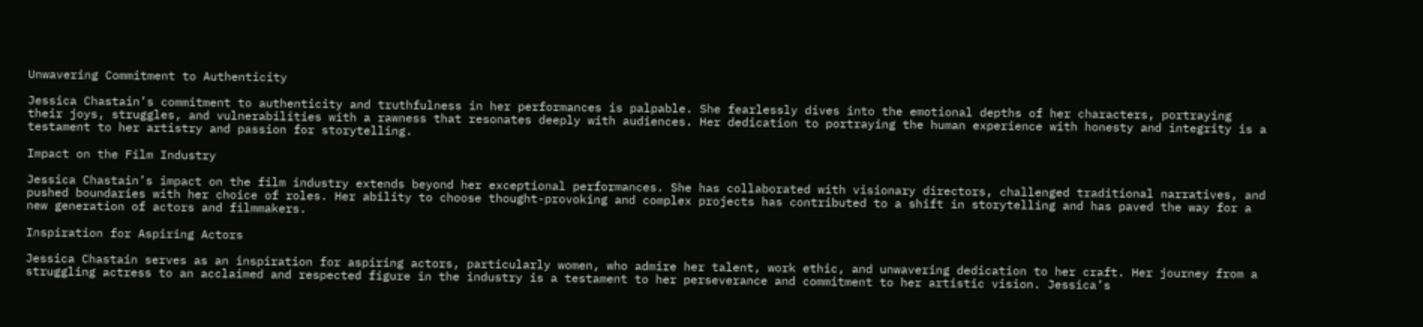Unwavering Commitment to Authenticity

Jessica Chastain’s commitment to authenticity and truthfulness in her performances is palpable. She fearlessly dives into the emotional depths of her characters, portraying their joys, struggles, and vulnerabilities with a rawness that resonates deeply with audiences. Her dedication to portraying the human experience with honesty and integrity is a testament to her artistry and passion for storytelling.

Impact on the Film Industry

Jessica Chastain’s impact on the film industry extends beyond her exceptional performances. She has collaborated with visionary directors, challenged traditional narratives, and pushed boundaries with her choice of roles. Her ability to choose thought-provoking and complex projects has contributed to a shift in storytelling and has paved the way for a new generation of actors and filmmakers.

Inspiration for Aspiring Actors

Jessica Chastain serves as an inspiration for aspiring actors, particularly women, who admire her talent, work ethic, and unwavering dedication to her craft. Her journey from a struggling actress to an acclaimed and respected figure in the industry is a testament to her perseverance and commitment to her artistic vision. Jessica’s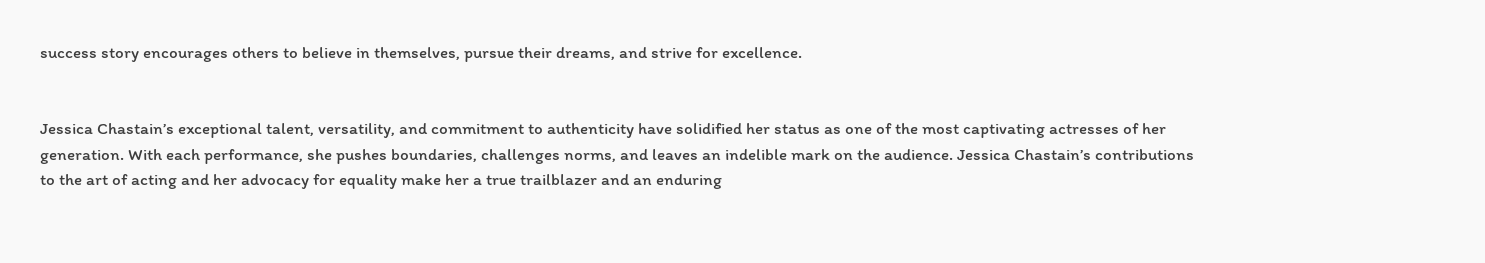success story encourages others to believe in themselves, pursue their dreams, and strive for excellence.


Jessica Chastain’s exceptional talent, versatility, and commitment to authenticity have solidified her status as one of the most captivating actresses of her generation. With each performance, she pushes boundaries, challenges norms, and leaves an indelible mark on the audience. Jessica Chastain’s contributions to the art of acting and her advocacy for equality make her a true trailblazer and an enduring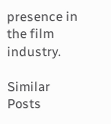presence in the film industry.

Similar Posts